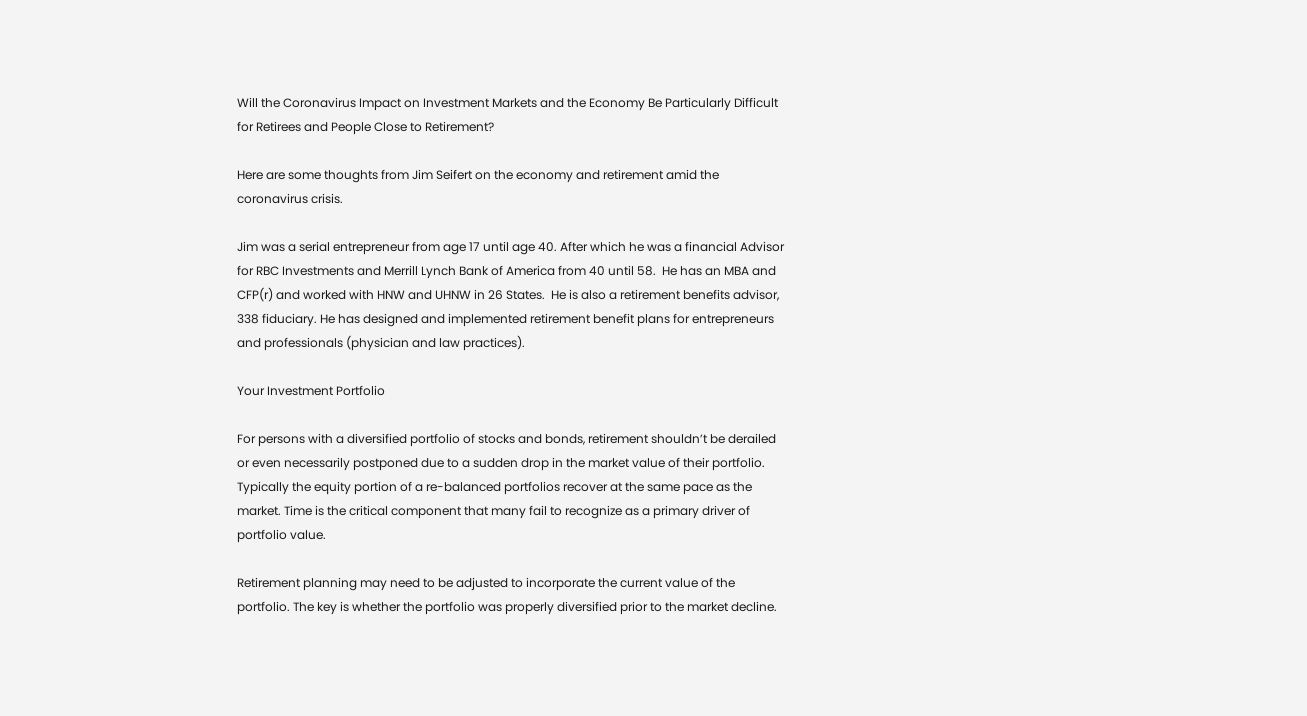Will the Coronavirus Impact on Investment Markets and the Economy Be Particularly Difficult for Retirees and People Close to Retirement?

Here are some thoughts from Jim Seifert on the economy and retirement amid the coronavirus crisis.

Jim was a serial entrepreneur from age 17 until age 40. After which he was a financial Advisor for RBC Investments and Merrill Lynch Bank of America from 40 until 58.  He has an MBA and CFP(r) and worked with HNW and UHNW in 26 States.  He is also a retirement benefits advisor, 338 fiduciary. He has designed and implemented retirement benefit plans for entrepreneurs and professionals (physician and law practices).

Your Investment Portfolio

For persons with a diversified portfolio of stocks and bonds, retirement shouldn’t be derailed or even necessarily postponed due to a sudden drop in the market value of their portfolio. Typically the equity portion of a re-balanced portfolios recover at the same pace as the market. Time is the critical component that many fail to recognize as a primary driver of portfolio value.

Retirement planning may need to be adjusted to incorporate the current value of the portfolio. The key is whether the portfolio was properly diversified prior to the market decline.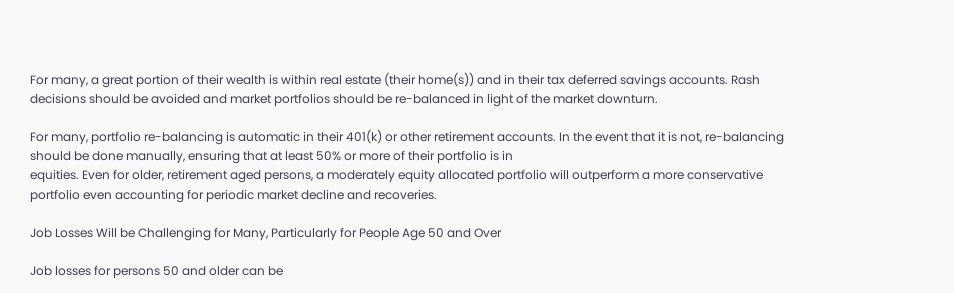For many, a great portion of their wealth is within real estate (their home(s)) and in their tax deferred savings accounts. Rash decisions should be avoided and market portfolios should be re-balanced in light of the market downturn.

For many, portfolio re-balancing is automatic in their 401(k) or other retirement accounts. In the event that it is not, re-balancing should be done manually, ensuring that at least 50% or more of their portfolio is in
equities. Even for older, retirement aged persons, a moderately equity allocated portfolio will outperform a more conservative portfolio even accounting for periodic market decline and recoveries.

Job Losses Will be Challenging for Many, Particularly for People Age 50 and Over

Job losses for persons 50 and older can be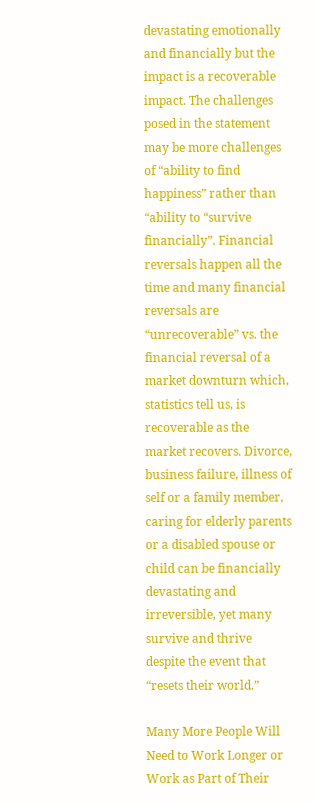devastating emotionally and financially but the impact is a recoverable impact. The challenges posed in the statement may be more challenges of “ability to find happiness” rather than “ability to “survive financially”. Financial reversals happen all the time and many financial reversals are “unrecoverable” vs. the financial reversal of a market downturn which, statistics tell us, is recoverable as the market recovers. Divorce, business failure, illness of self or a family member, caring for elderly parents or a disabled spouse or child can be financially devastating and irreversible, yet many survive and thrive despite the event that “resets their world.”

Many More People Will Need to Work Longer or Work as Part of Their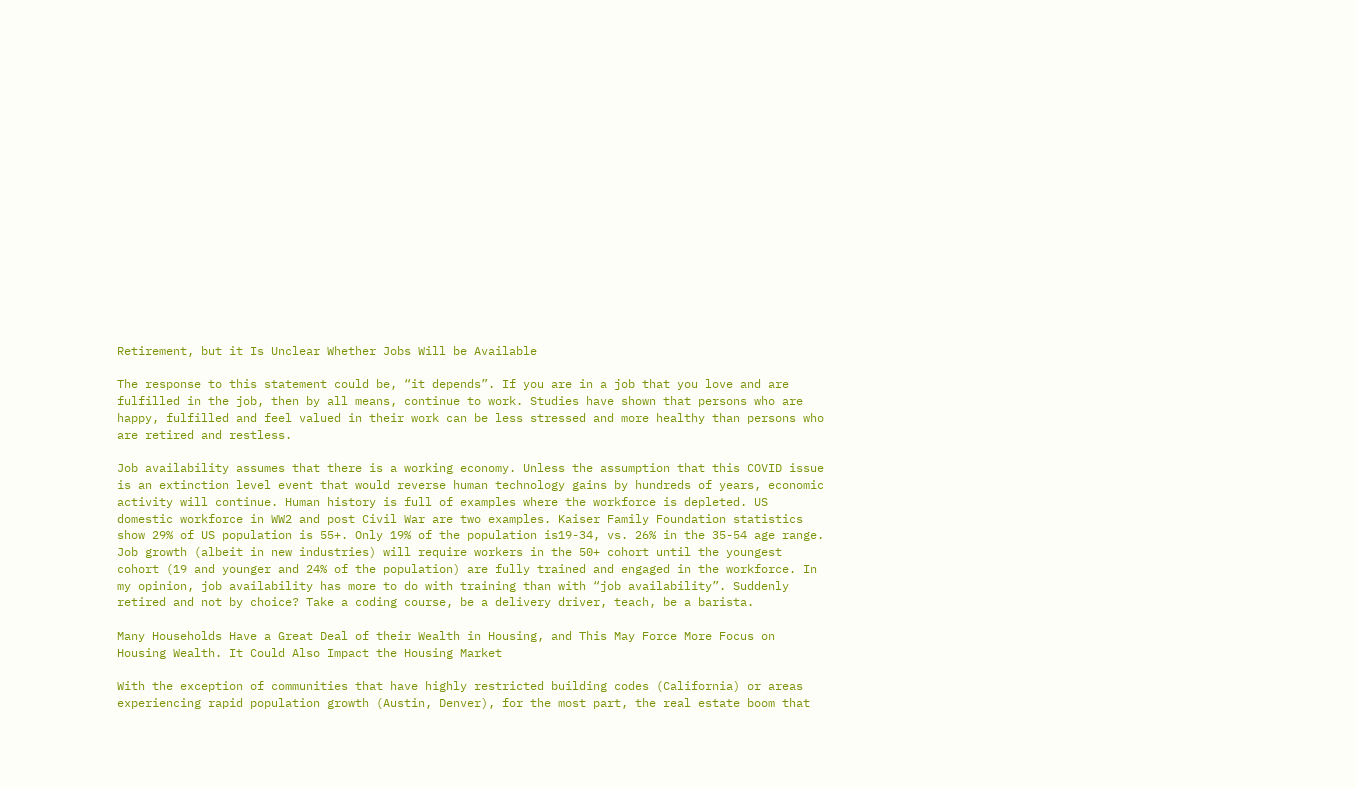Retirement, but it Is Unclear Whether Jobs Will be Available

The response to this statement could be, “it depends”. If you are in a job that you love and are fulfilled in the job, then by all means, continue to work. Studies have shown that persons who are happy, fulfilled and feel valued in their work can be less stressed and more healthy than persons who are retired and restless.

Job availability assumes that there is a working economy. Unless the assumption that this COVID issue is an extinction level event that would reverse human technology gains by hundreds of years, economic activity will continue. Human history is full of examples where the workforce is depleted. US domestic workforce in WW2 and post Civil War are two examples. Kaiser Family Foundation statistics show 29% of US population is 55+. Only 19% of the population is19-34, vs. 26% in the 35-54 age range. Job growth (albeit in new industries) will require workers in the 50+ cohort until the youngest cohort (19 and younger and 24% of the population) are fully trained and engaged in the workforce. In my opinion, job availability has more to do with training than with “job availability”. Suddenly retired and not by choice? Take a coding course, be a delivery driver, teach, be a barista.

Many Households Have a Great Deal of their Wealth in Housing, and This May Force More Focus on Housing Wealth. It Could Also Impact the Housing Market

With the exception of communities that have highly restricted building codes (California) or areas experiencing rapid population growth (Austin, Denver), for the most part, the real estate boom that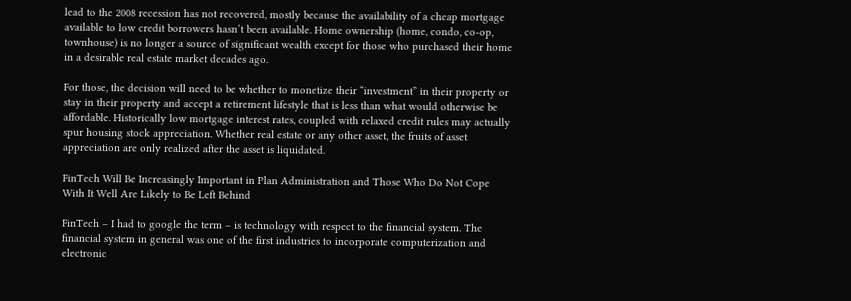lead to the 2008 recession has not recovered, mostly because the availability of a cheap mortgage available to low credit borrowers hasn’t been available. Home ownership (home, condo, co-op, townhouse) is no longer a source of significant wealth except for those who purchased their home in a desirable real estate market decades ago.

For those, the decision will need to be whether to monetize their “investment” in their property or stay in their property and accept a retirement lifestyle that is less than what would otherwise be affordable. Historically low mortgage interest rates, coupled with relaxed credit rules may actually spur housing stock appreciation. Whether real estate or any other asset, the fruits of asset appreciation are only realized after the asset is liquidated.

FinTech Will Be Increasingly Important in Plan Administration and Those Who Do Not Cope With It Well Are Likely to Be Left Behind

FinTech – I had to google the term – is technology with respect to the financial system. The financial system in general was one of the first industries to incorporate computerization and electronic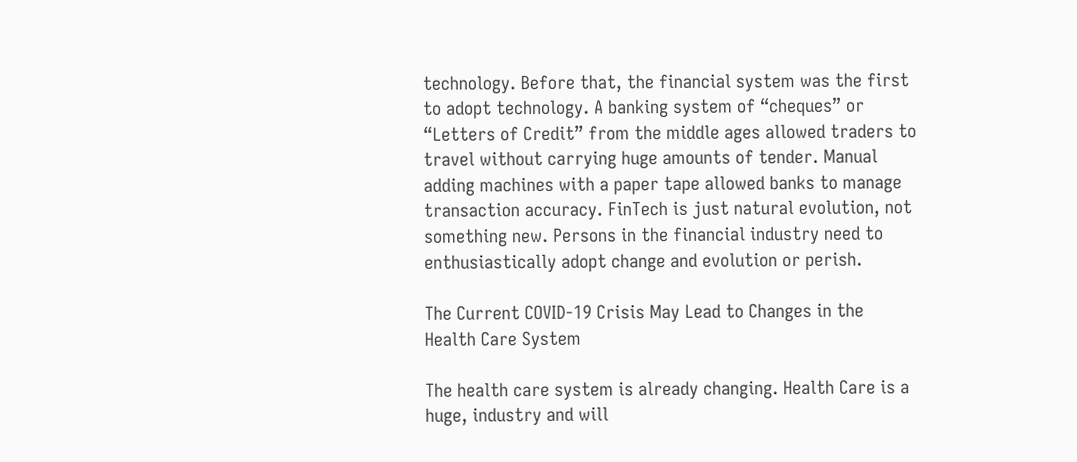technology. Before that, the financial system was the first to adopt technology. A banking system of “cheques” or “Letters of Credit” from the middle ages allowed traders to travel without carrying huge amounts of tender. Manual adding machines with a paper tape allowed banks to manage transaction accuracy. FinTech is just natural evolution, not something new. Persons in the financial industry need to enthusiastically adopt change and evolution or perish.

The Current COVID-19 Crisis May Lead to Changes in the Health Care System

The health care system is already changing. Health Care is a huge, industry and will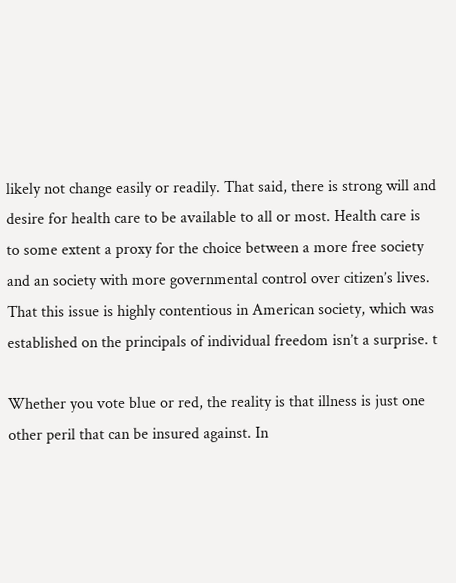likely not change easily or readily. That said, there is strong will and desire for health care to be available to all or most. Health care is to some extent a proxy for the choice between a more free society and an society with more governmental control over citizen’s lives. That this issue is highly contentious in American society, which was established on the principals of individual freedom isn’t a surprise. t

Whether you vote blue or red, the reality is that illness is just one other peril that can be insured against. In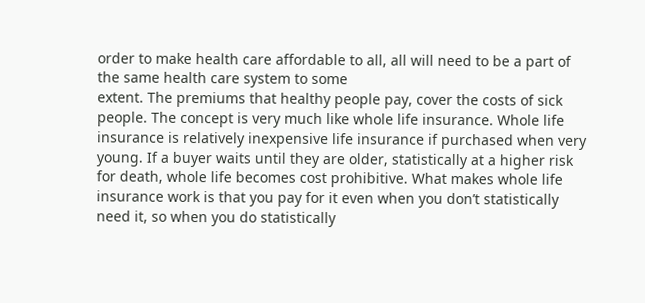order to make health care affordable to all, all will need to be a part of the same health care system to some
extent. The premiums that healthy people pay, cover the costs of sick people. The concept is very much like whole life insurance. Whole life insurance is relatively inexpensive life insurance if purchased when very young. If a buyer waits until they are older, statistically at a higher risk for death, whole life becomes cost prohibitive. What makes whole life insurance work is that you pay for it even when you don’t statistically need it, so when you do statistically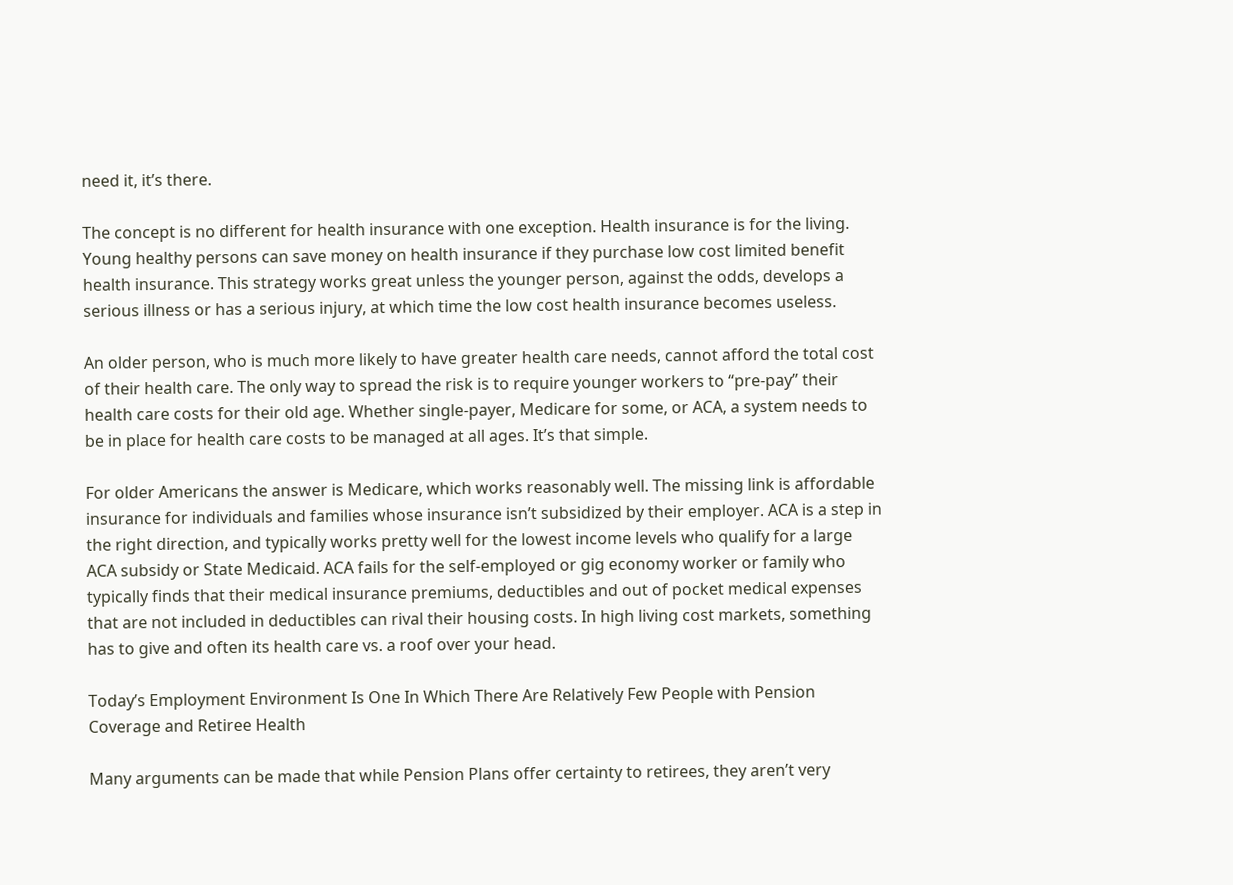need it, it’s there.

The concept is no different for health insurance with one exception. Health insurance is for the living. Young healthy persons can save money on health insurance if they purchase low cost limited benefit health insurance. This strategy works great unless the younger person, against the odds, develops a serious illness or has a serious injury, at which time the low cost health insurance becomes useless.

An older person, who is much more likely to have greater health care needs, cannot afford the total cost of their health care. The only way to spread the risk is to require younger workers to “pre-pay” their health care costs for their old age. Whether single-payer, Medicare for some, or ACA, a system needs to be in place for health care costs to be managed at all ages. It’s that simple.

For older Americans the answer is Medicare, which works reasonably well. The missing link is affordable insurance for individuals and families whose insurance isn’t subsidized by their employer. ACA is a step in the right direction, and typically works pretty well for the lowest income levels who qualify for a large ACA subsidy or State Medicaid. ACA fails for the self-employed or gig economy worker or family who typically finds that their medical insurance premiums, deductibles and out of pocket medical expenses that are not included in deductibles can rival their housing costs. In high living cost markets, something has to give and often its health care vs. a roof over your head.

Today’s Employment Environment Is One In Which There Are Relatively Few People with Pension Coverage and Retiree Health

Many arguments can be made that while Pension Plans offer certainty to retirees, they aren’t very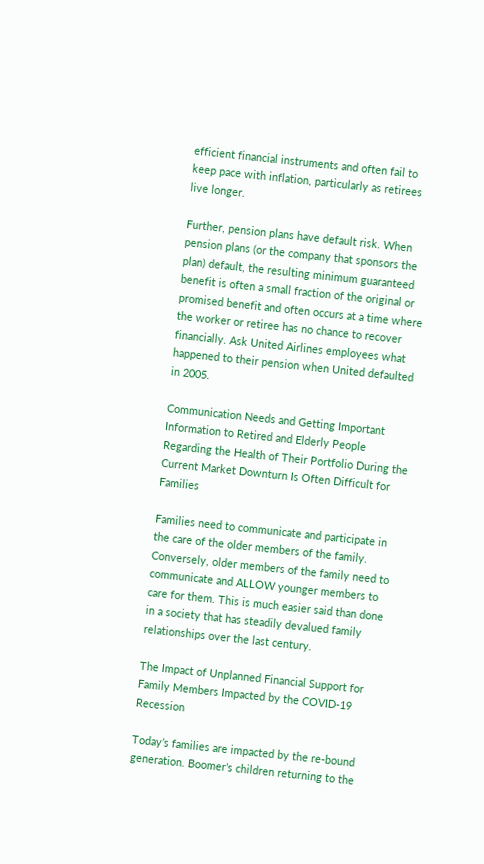efficient financial instruments and often fail to keep pace with inflation, particularly as retirees live longer.

Further, pension plans have default risk. When pension plans (or the company that sponsors the plan) default, the resulting minimum guaranteed benefit is often a small fraction of the original or promised benefit and often occurs at a time where the worker or retiree has no chance to recover financially. Ask United Airlines employees what happened to their pension when United defaulted in 2005.

Communication Needs and Getting Important Information to Retired and Elderly People Regarding the Health of Their Portfolio During the Current Market Downturn Is Often Difficult for Families

Families need to communicate and participate in the care of the older members of the family. Conversely, older members of the family need to communicate and ALLOW younger members to care for them. This is much easier said than done in a society that has steadily devalued family relationships over the last century.

The Impact of Unplanned Financial Support for Family Members Impacted by the COVID-19 Recession

Today’s families are impacted by the re-bound generation. Boomer’s children returning to the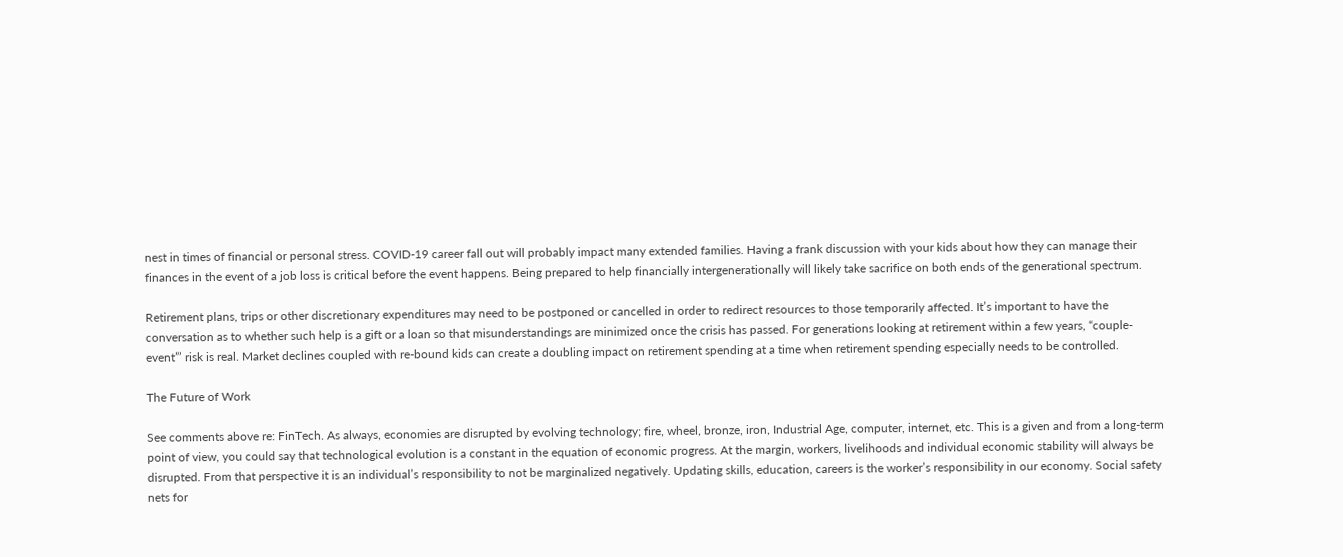nest in times of financial or personal stress. COVID-19 career fall out will probably impact many extended families. Having a frank discussion with your kids about how they can manage their finances in the event of a job loss is critical before the event happens. Being prepared to help financially intergenerationally will likely take sacrifice on both ends of the generational spectrum.

Retirement plans, trips or other discretionary expenditures may need to be postponed or cancelled in order to redirect resources to those temporarily affected. It’s important to have the conversation as to whether such help is a gift or a loan so that misunderstandings are minimized once the crisis has passed. For generations looking at retirement within a few years, “couple-event”’ risk is real. Market declines coupled with re-bound kids can create a doubling impact on retirement spending at a time when retirement spending especially needs to be controlled.

The Future of Work

See comments above re: FinTech. As always, economies are disrupted by evolving technology; fire, wheel, bronze, iron, Industrial Age, computer, internet, etc. This is a given and from a long-term point of view, you could say that technological evolution is a constant in the equation of economic progress. At the margin, workers, livelihoods and individual economic stability will always be disrupted. From that perspective it is an individual’s responsibility to not be marginalized negatively. Updating skills, education, careers is the worker’s responsibility in our economy. Social safety nets for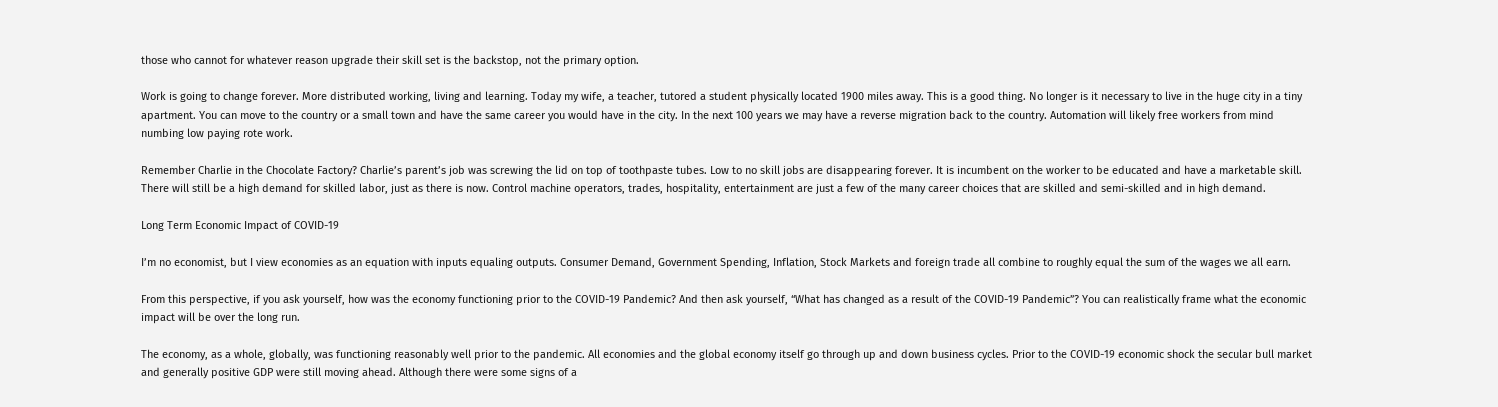those who cannot for whatever reason upgrade their skill set is the backstop, not the primary option.

Work is going to change forever. More distributed working, living and learning. Today my wife, a teacher, tutored a student physically located 1900 miles away. This is a good thing. No longer is it necessary to live in the huge city in a tiny apartment. You can move to the country or a small town and have the same career you would have in the city. In the next 100 years we may have a reverse migration back to the country. Automation will likely free workers from mind numbing low paying rote work.

Remember Charlie in the Chocolate Factory? Charlie’s parent’s job was screwing the lid on top of toothpaste tubes. Low to no skill jobs are disappearing forever. It is incumbent on the worker to be educated and have a marketable skill. There will still be a high demand for skilled labor, just as there is now. Control machine operators, trades, hospitality, entertainment are just a few of the many career choices that are skilled and semi-skilled and in high demand.

Long Term Economic Impact of COVID-19

I’m no economist, but I view economies as an equation with inputs equaling outputs. Consumer Demand, Government Spending, Inflation, Stock Markets and foreign trade all combine to roughly equal the sum of the wages we all earn.

From this perspective, if you ask yourself, how was the economy functioning prior to the COVID-19 Pandemic? And then ask yourself, “What has changed as a result of the COVID-19 Pandemic”? You can realistically frame what the economic impact will be over the long run.

The economy, as a whole, globally, was functioning reasonably well prior to the pandemic. All economies and the global economy itself go through up and down business cycles. Prior to the COVID-19 economic shock the secular bull market and generally positive GDP were still moving ahead. Although there were some signs of a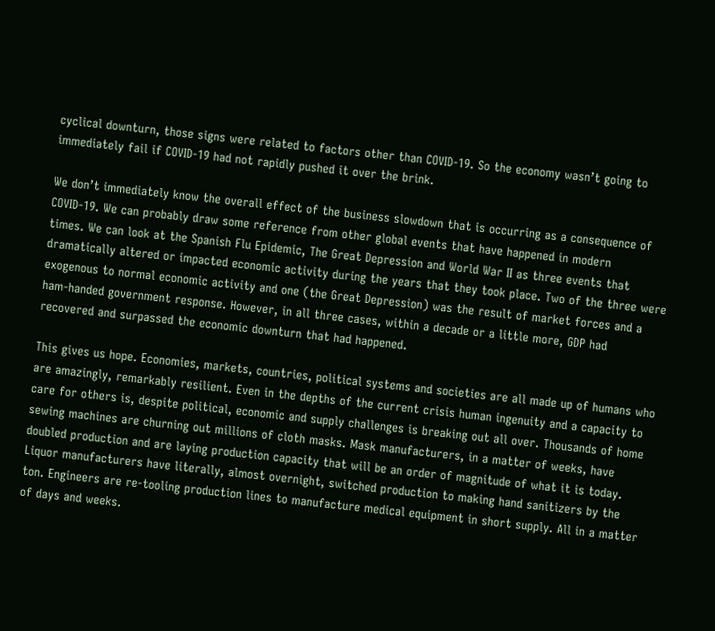cyclical downturn, those signs were related to factors other than COVID-19. So the economy wasn’t going to immediately fail if COVID-19 had not rapidly pushed it over the brink.

We don’t immediately know the overall effect of the business slowdown that is occurring as a consequence of COVID-19. We can probably draw some reference from other global events that have happened in modern
times. We can look at the Spanish Flu Epidemic, The Great Depression and World War II as three events that dramatically altered or impacted economic activity during the years that they took place. Two of the three were exogenous to normal economic activity and one (the Great Depression) was the result of market forces and a ham-handed government response. However, in all three cases, within a decade or a little more, GDP had recovered and surpassed the economic downturn that had happened.

This gives us hope. Economies, markets, countries, political systems and societies are all made up of humans who are amazingly, remarkably resilient. Even in the depths of the current crisis human ingenuity and a capacity to care for others is, despite political, economic and supply challenges is breaking out all over. Thousands of home sewing machines are churning out millions of cloth masks. Mask manufacturers, in a matter of weeks, have doubled production and are laying production capacity that will be an order of magnitude of what it is today. Liquor manufacturers have literally, almost overnight, switched production to making hand sanitizers by the ton. Engineers are re-tooling production lines to manufacture medical equipment in short supply. All in a matter of days and weeks.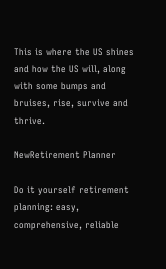This is where the US shines and how the US will, along with some bumps and bruises, rise, survive and thrive.

NewRetirement Planner

Do it yourself retirement planning: easy, comprehensive, reliable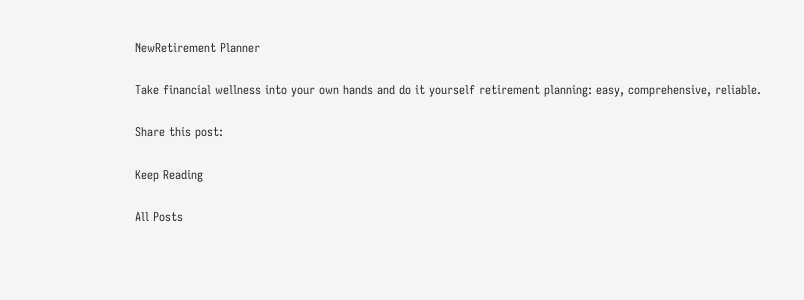NewRetirement Planner

Take financial wellness into your own hands and do it yourself retirement planning: easy, comprehensive, reliable.

Share this post:

Keep Reading

All Posts